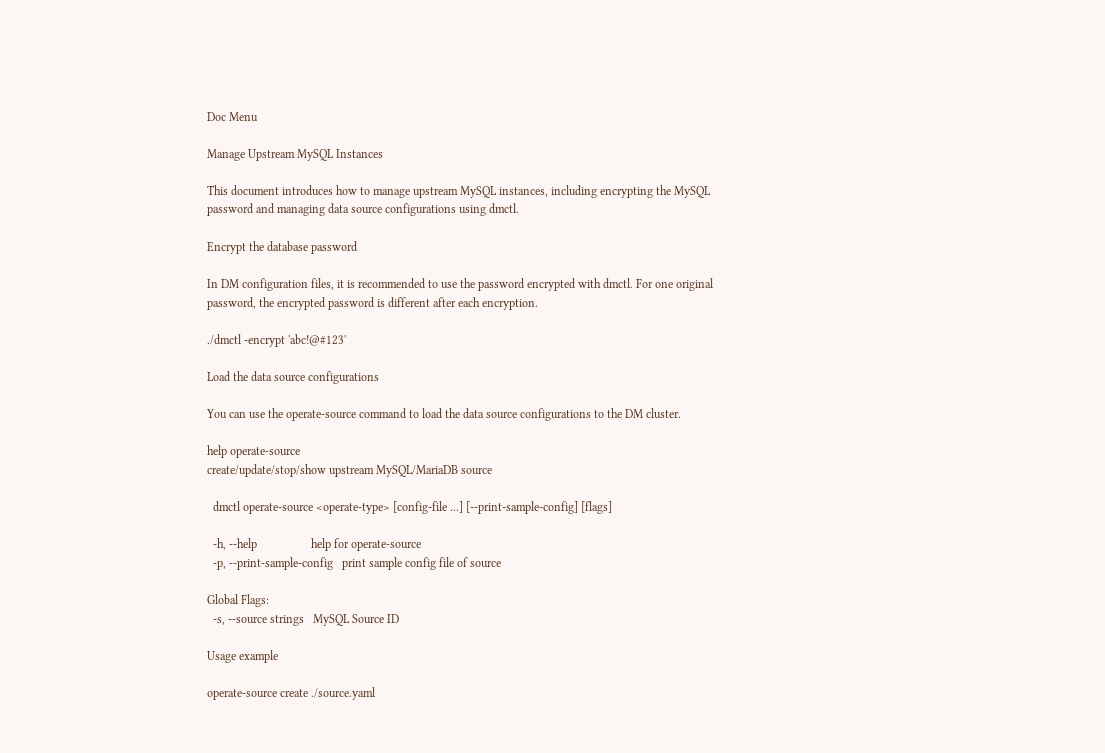Doc Menu

Manage Upstream MySQL Instances

This document introduces how to manage upstream MySQL instances, including encrypting the MySQL password and managing data source configurations using dmctl.

Encrypt the database password

In DM configuration files, it is recommended to use the password encrypted with dmctl. For one original password, the encrypted password is different after each encryption.

./dmctl -encrypt 'abc!@#123'

Load the data source configurations

You can use the operate-source command to load the data source configurations to the DM cluster.

help operate-source
create/update/stop/show upstream MySQL/MariaDB source

  dmctl operate-source <operate-type> [config-file ...] [--print-sample-config] [flags]

  -h, --help                  help for operate-source
  -p, --print-sample-config   print sample config file of source

Global Flags:
  -s, --source strings   MySQL Source ID

Usage example

operate-source create ./source.yaml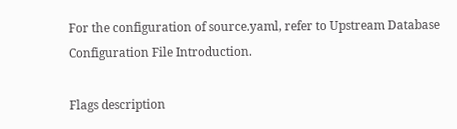For the configuration of source.yaml, refer to Upstream Database Configuration File Introduction.

Flags description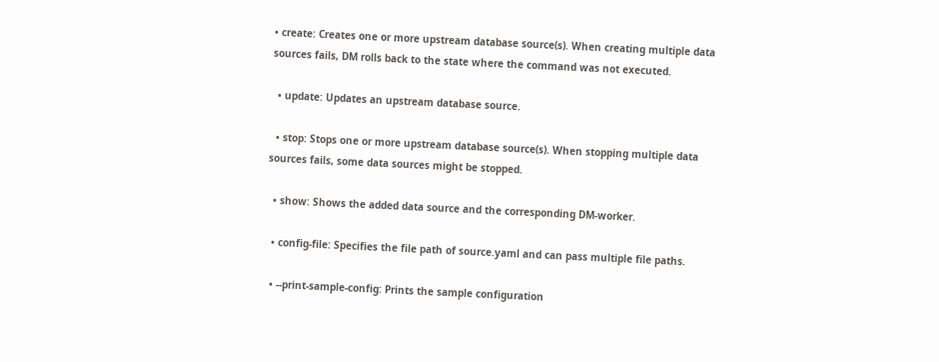• create: Creates one or more upstream database source(s). When creating multiple data sources fails, DM rolls back to the state where the command was not executed.

  • update: Updates an upstream database source.

  • stop: Stops one or more upstream database source(s). When stopping multiple data sources fails, some data sources might be stopped.

  • show: Shows the added data source and the corresponding DM-worker.

  • config-file: Specifies the file path of source.yaml and can pass multiple file paths.

  • --print-sample-config: Prints the sample configuration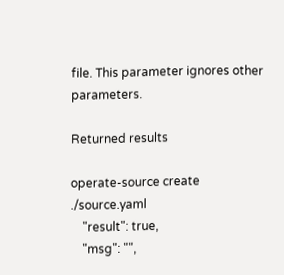file. This parameter ignores other parameters.

Returned results

operate-source create ./source.yaml
    "result": true,
    "msg": "",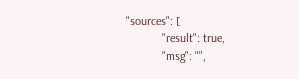"sources": [
            "result": true,
            "msg": "",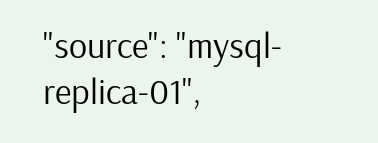"source": "mysql-replica-01",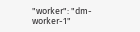"worker": "dm-worker-1"